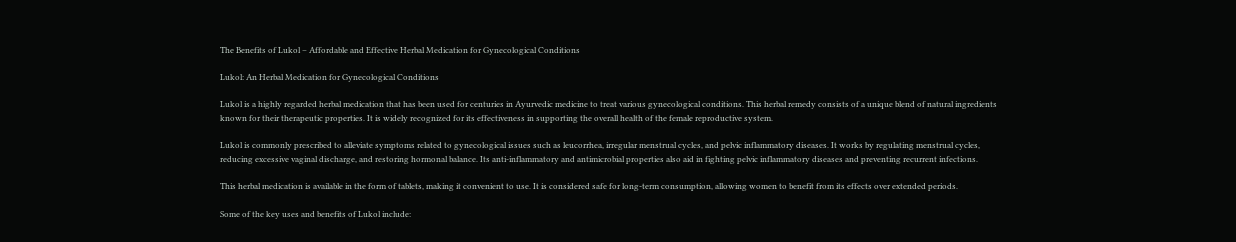The Benefits of Lukol – Affordable and Effective Herbal Medication for Gynecological Conditions

Lukol: An Herbal Medication for Gynecological Conditions

Lukol is a highly regarded herbal medication that has been used for centuries in Ayurvedic medicine to treat various gynecological conditions. This herbal remedy consists of a unique blend of natural ingredients known for their therapeutic properties. It is widely recognized for its effectiveness in supporting the overall health of the female reproductive system.

Lukol is commonly prescribed to alleviate symptoms related to gynecological issues such as leucorrhea, irregular menstrual cycles, and pelvic inflammatory diseases. It works by regulating menstrual cycles, reducing excessive vaginal discharge, and restoring hormonal balance. Its anti-inflammatory and antimicrobial properties also aid in fighting pelvic inflammatory diseases and preventing recurrent infections.

This herbal medication is available in the form of tablets, making it convenient to use. It is considered safe for long-term consumption, allowing women to benefit from its effects over extended periods.

Some of the key uses and benefits of Lukol include: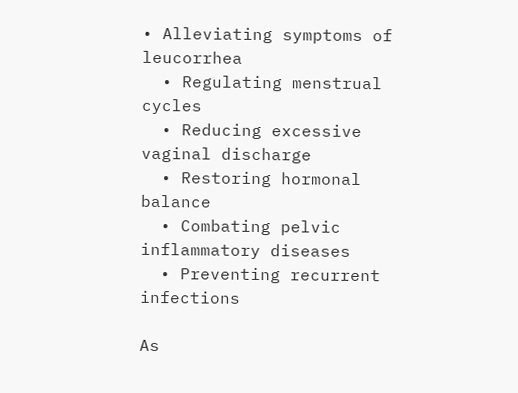• Alleviating symptoms of leucorrhea
  • Regulating menstrual cycles
  • Reducing excessive vaginal discharge
  • Restoring hormonal balance
  • Combating pelvic inflammatory diseases
  • Preventing recurrent infections

As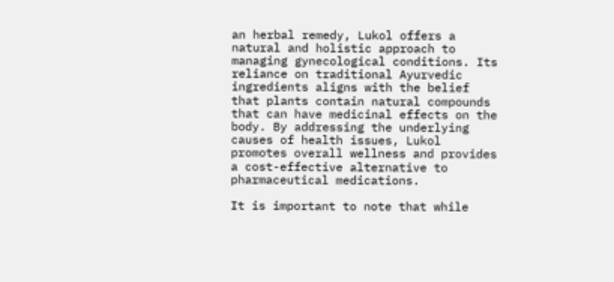an herbal remedy, Lukol offers a natural and holistic approach to managing gynecological conditions. Its reliance on traditional Ayurvedic ingredients aligns with the belief that plants contain natural compounds that can have medicinal effects on the body. By addressing the underlying causes of health issues, Lukol promotes overall wellness and provides a cost-effective alternative to pharmaceutical medications.

It is important to note that while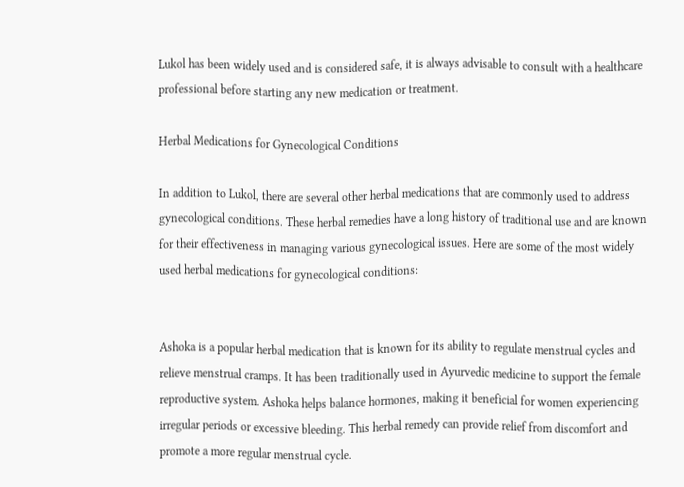Lukol has been widely used and is considered safe, it is always advisable to consult with a healthcare professional before starting any new medication or treatment.

Herbal Medications for Gynecological Conditions

In addition to Lukol, there are several other herbal medications that are commonly used to address gynecological conditions. These herbal remedies have a long history of traditional use and are known for their effectiveness in managing various gynecological issues. Here are some of the most widely used herbal medications for gynecological conditions:


Ashoka is a popular herbal medication that is known for its ability to regulate menstrual cycles and relieve menstrual cramps. It has been traditionally used in Ayurvedic medicine to support the female reproductive system. Ashoka helps balance hormones, making it beneficial for women experiencing irregular periods or excessive bleeding. This herbal remedy can provide relief from discomfort and promote a more regular menstrual cycle.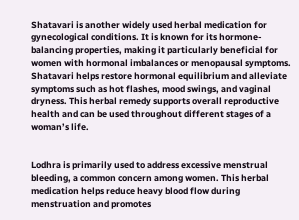Shatavari is another widely used herbal medication for gynecological conditions. It is known for its hormone-balancing properties, making it particularly beneficial for women with hormonal imbalances or menopausal symptoms. Shatavari helps restore hormonal equilibrium and alleviate symptoms such as hot flashes, mood swings, and vaginal dryness. This herbal remedy supports overall reproductive health and can be used throughout different stages of a woman’s life.


Lodhra is primarily used to address excessive menstrual bleeding, a common concern among women. This herbal medication helps reduce heavy blood flow during menstruation and promotes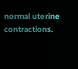normal uterine contractions.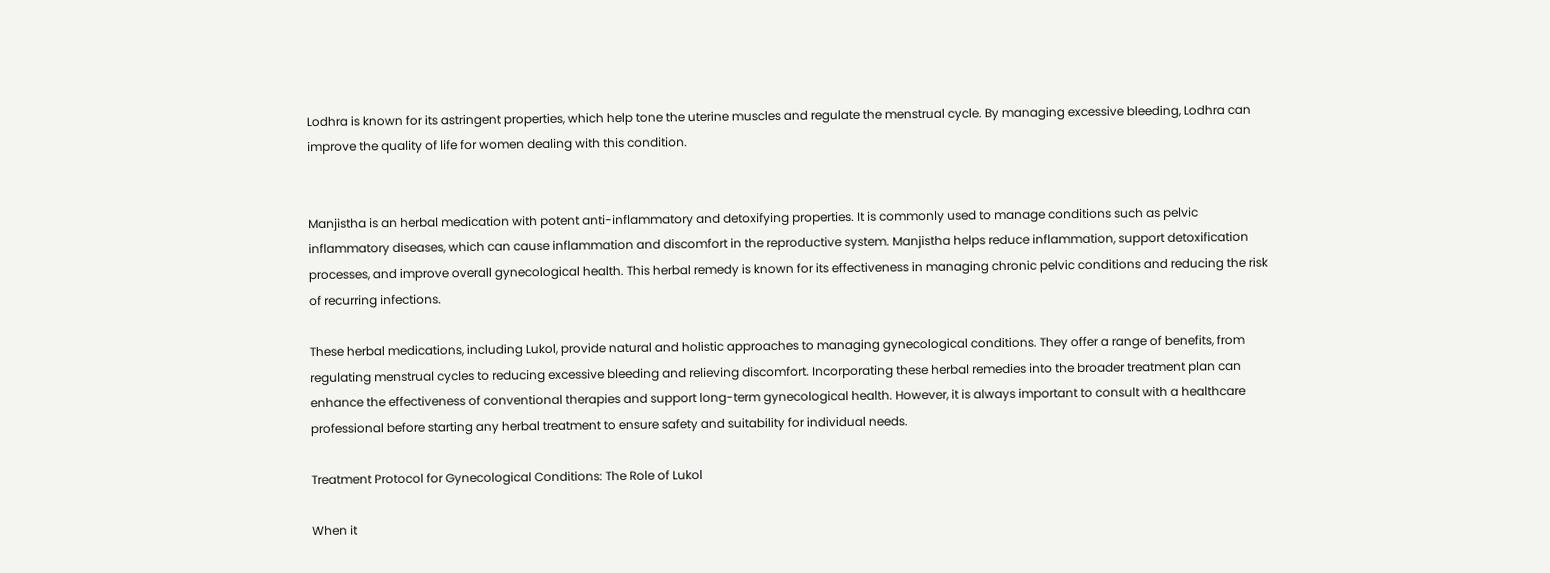Lodhra is known for its astringent properties, which help tone the uterine muscles and regulate the menstrual cycle. By managing excessive bleeding, Lodhra can improve the quality of life for women dealing with this condition.


Manjistha is an herbal medication with potent anti-inflammatory and detoxifying properties. It is commonly used to manage conditions such as pelvic inflammatory diseases, which can cause inflammation and discomfort in the reproductive system. Manjistha helps reduce inflammation, support detoxification processes, and improve overall gynecological health. This herbal remedy is known for its effectiveness in managing chronic pelvic conditions and reducing the risk of recurring infections.

These herbal medications, including Lukol, provide natural and holistic approaches to managing gynecological conditions. They offer a range of benefits, from regulating menstrual cycles to reducing excessive bleeding and relieving discomfort. Incorporating these herbal remedies into the broader treatment plan can enhance the effectiveness of conventional therapies and support long-term gynecological health. However, it is always important to consult with a healthcare professional before starting any herbal treatment to ensure safety and suitability for individual needs.

Treatment Protocol for Gynecological Conditions: The Role of Lukol

When it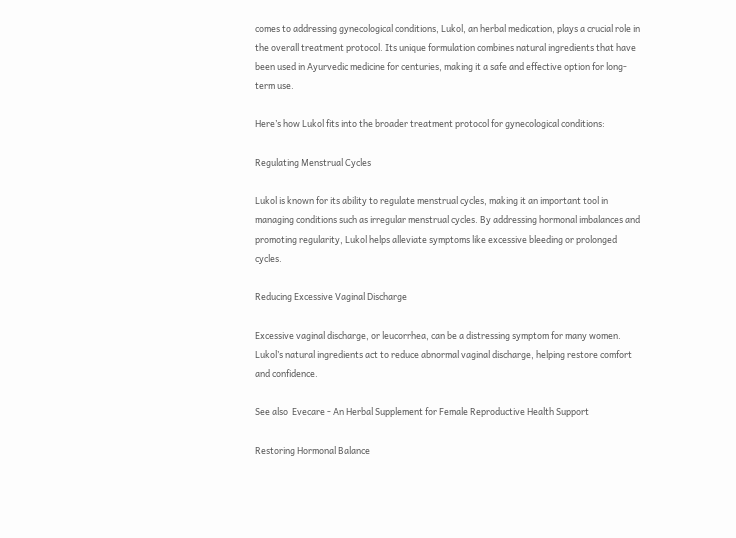comes to addressing gynecological conditions, Lukol, an herbal medication, plays a crucial role in the overall treatment protocol. Its unique formulation combines natural ingredients that have been used in Ayurvedic medicine for centuries, making it a safe and effective option for long-term use.

Here’s how Lukol fits into the broader treatment protocol for gynecological conditions:

Regulating Menstrual Cycles

Lukol is known for its ability to regulate menstrual cycles, making it an important tool in managing conditions such as irregular menstrual cycles. By addressing hormonal imbalances and promoting regularity, Lukol helps alleviate symptoms like excessive bleeding or prolonged cycles.

Reducing Excessive Vaginal Discharge

Excessive vaginal discharge, or leucorrhea, can be a distressing symptom for many women. Lukol’s natural ingredients act to reduce abnormal vaginal discharge, helping restore comfort and confidence.

See also  Evecare - An Herbal Supplement for Female Reproductive Health Support

Restoring Hormonal Balance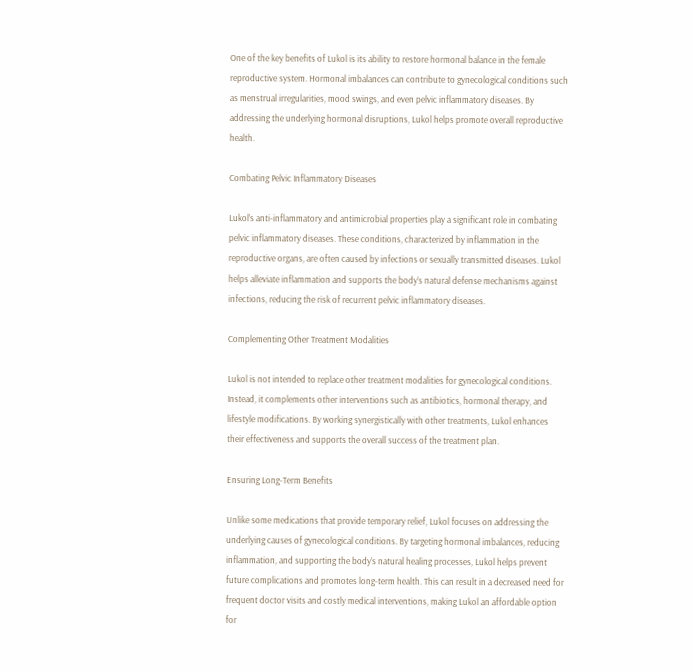One of the key benefits of Lukol is its ability to restore hormonal balance in the female reproductive system. Hormonal imbalances can contribute to gynecological conditions such as menstrual irregularities, mood swings, and even pelvic inflammatory diseases. By addressing the underlying hormonal disruptions, Lukol helps promote overall reproductive health.

Combating Pelvic Inflammatory Diseases

Lukol’s anti-inflammatory and antimicrobial properties play a significant role in combating pelvic inflammatory diseases. These conditions, characterized by inflammation in the reproductive organs, are often caused by infections or sexually transmitted diseases. Lukol helps alleviate inflammation and supports the body’s natural defense mechanisms against infections, reducing the risk of recurrent pelvic inflammatory diseases.

Complementing Other Treatment Modalities

Lukol is not intended to replace other treatment modalities for gynecological conditions. Instead, it complements other interventions such as antibiotics, hormonal therapy, and lifestyle modifications. By working synergistically with other treatments, Lukol enhances their effectiveness and supports the overall success of the treatment plan.

Ensuring Long-Term Benefits

Unlike some medications that provide temporary relief, Lukol focuses on addressing the underlying causes of gynecological conditions. By targeting hormonal imbalances, reducing inflammation, and supporting the body’s natural healing processes, Lukol helps prevent future complications and promotes long-term health. This can result in a decreased need for frequent doctor visits and costly medical interventions, making Lukol an affordable option for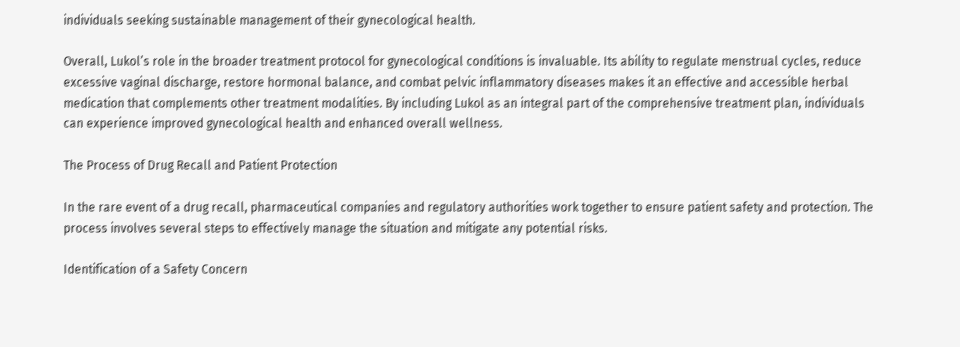individuals seeking sustainable management of their gynecological health.

Overall, Lukol’s role in the broader treatment protocol for gynecological conditions is invaluable. Its ability to regulate menstrual cycles, reduce excessive vaginal discharge, restore hormonal balance, and combat pelvic inflammatory diseases makes it an effective and accessible herbal medication that complements other treatment modalities. By including Lukol as an integral part of the comprehensive treatment plan, individuals can experience improved gynecological health and enhanced overall wellness.

The Process of Drug Recall and Patient Protection

In the rare event of a drug recall, pharmaceutical companies and regulatory authorities work together to ensure patient safety and protection. The process involves several steps to effectively manage the situation and mitigate any potential risks.

Identification of a Safety Concern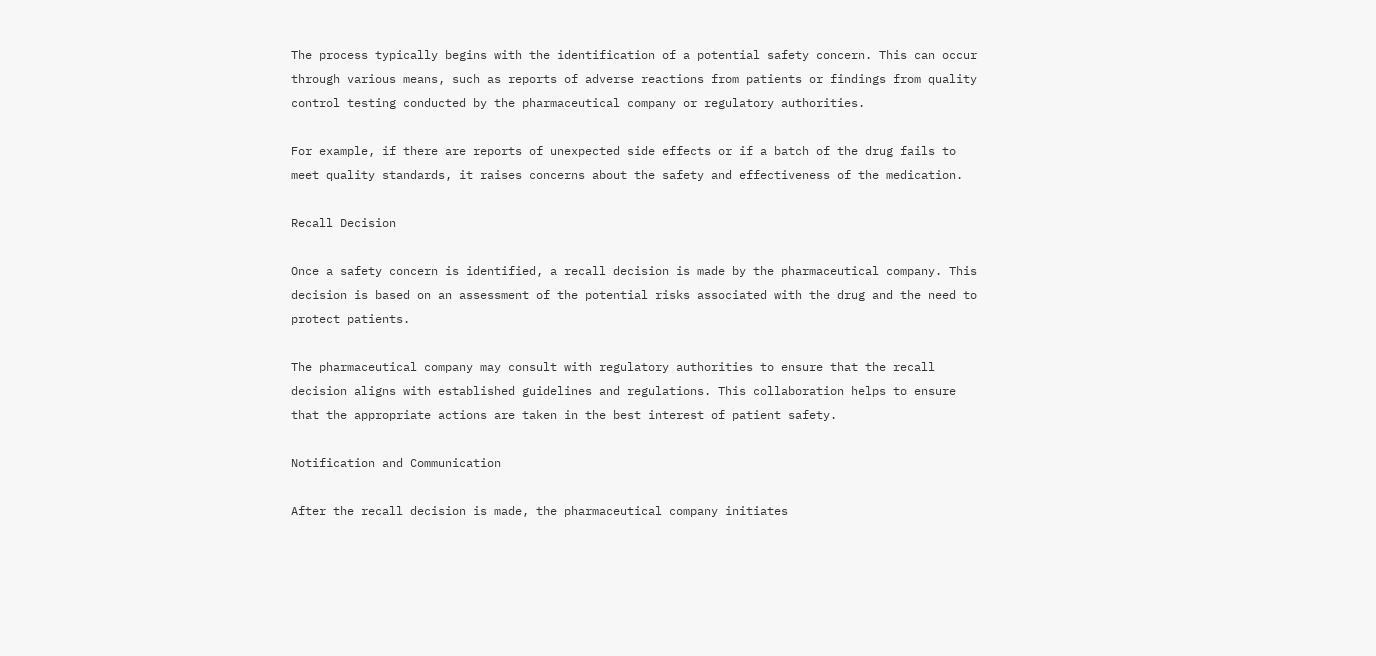The process typically begins with the identification of a potential safety concern. This can occur through various means, such as reports of adverse reactions from patients or findings from quality control testing conducted by the pharmaceutical company or regulatory authorities.

For example, if there are reports of unexpected side effects or if a batch of the drug fails to meet quality standards, it raises concerns about the safety and effectiveness of the medication.

Recall Decision

Once a safety concern is identified, a recall decision is made by the pharmaceutical company. This decision is based on an assessment of the potential risks associated with the drug and the need to protect patients.

The pharmaceutical company may consult with regulatory authorities to ensure that the recall decision aligns with established guidelines and regulations. This collaboration helps to ensure that the appropriate actions are taken in the best interest of patient safety.

Notification and Communication

After the recall decision is made, the pharmaceutical company initiates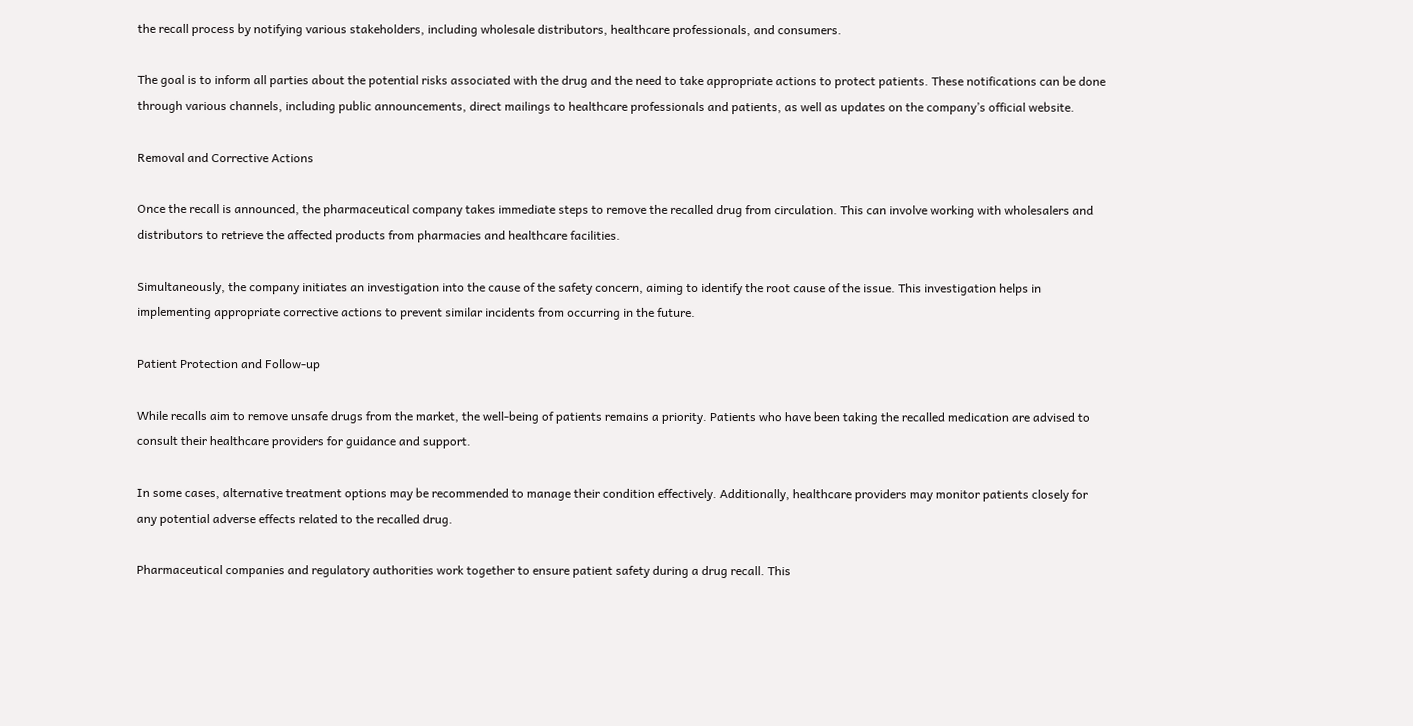the recall process by notifying various stakeholders, including wholesale distributors, healthcare professionals, and consumers.

The goal is to inform all parties about the potential risks associated with the drug and the need to take appropriate actions to protect patients. These notifications can be done through various channels, including public announcements, direct mailings to healthcare professionals and patients, as well as updates on the company’s official website.

Removal and Corrective Actions

Once the recall is announced, the pharmaceutical company takes immediate steps to remove the recalled drug from circulation. This can involve working with wholesalers and distributors to retrieve the affected products from pharmacies and healthcare facilities.

Simultaneously, the company initiates an investigation into the cause of the safety concern, aiming to identify the root cause of the issue. This investigation helps in implementing appropriate corrective actions to prevent similar incidents from occurring in the future.

Patient Protection and Follow-up

While recalls aim to remove unsafe drugs from the market, the well-being of patients remains a priority. Patients who have been taking the recalled medication are advised to consult their healthcare providers for guidance and support.

In some cases, alternative treatment options may be recommended to manage their condition effectively. Additionally, healthcare providers may monitor patients closely for any potential adverse effects related to the recalled drug.

Pharmaceutical companies and regulatory authorities work together to ensure patient safety during a drug recall. This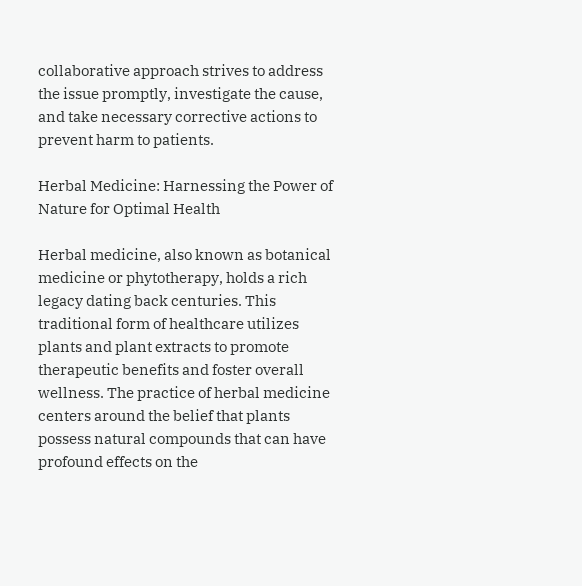collaborative approach strives to address the issue promptly, investigate the cause, and take necessary corrective actions to prevent harm to patients.

Herbal Medicine: Harnessing the Power of Nature for Optimal Health

Herbal medicine, also known as botanical medicine or phytotherapy, holds a rich legacy dating back centuries. This traditional form of healthcare utilizes plants and plant extracts to promote therapeutic benefits and foster overall wellness. The practice of herbal medicine centers around the belief that plants possess natural compounds that can have profound effects on the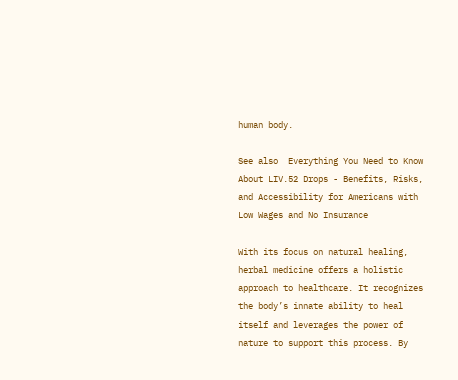human body.

See also  Everything You Need to Know About LIV.52 Drops - Benefits, Risks, and Accessibility for Americans with Low Wages and No Insurance

With its focus on natural healing, herbal medicine offers a holistic approach to healthcare. It recognizes the body’s innate ability to heal itself and leverages the power of nature to support this process. By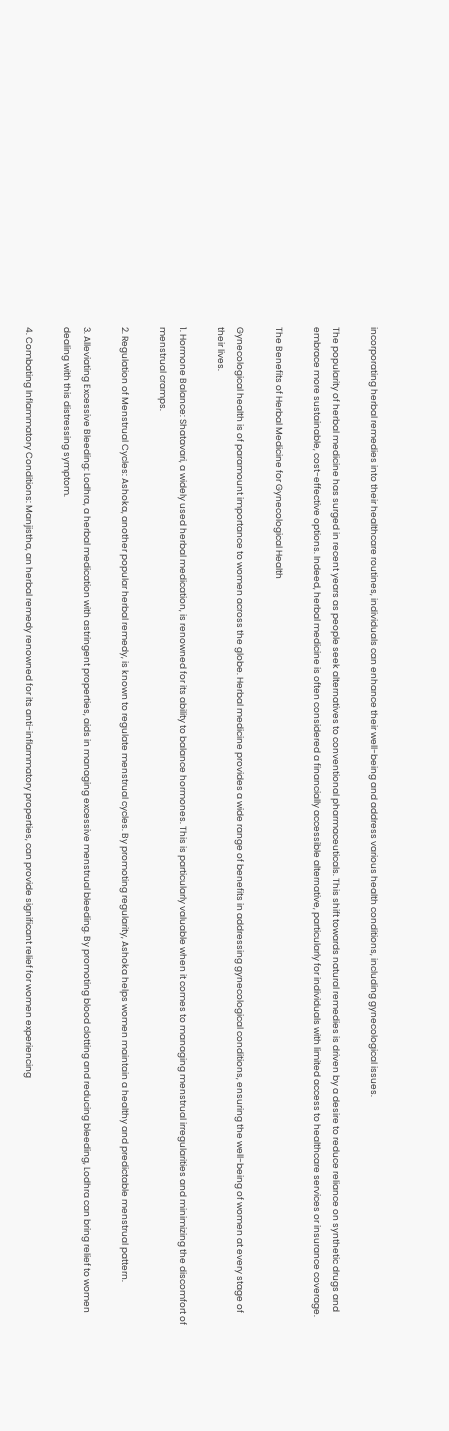incorporating herbal remedies into their healthcare routines, individuals can enhance their well-being and address various health conditions, including gynecological issues.

The popularity of herbal medicine has surged in recent years as people seek alternatives to conventional pharmaceuticals. This shift towards natural remedies is driven by a desire to reduce reliance on synthetic drugs and embrace more sustainable, cost-effective options. Indeed, herbal medicine is often considered a financially accessible alternative, particularly for individuals with limited access to healthcare services or insurance coverage.

The Benefits of Herbal Medicine for Gynecological Health

Gynecological health is of paramount importance to women across the globe. Herbal medicine provides a wide range of benefits in addressing gynecological conditions, ensuring the well-being of women at every stage of their lives.

1. Hormone Balance: Shatavari, a widely used herbal medication, is renowned for its ability to balance hormones. This is particularly valuable when it comes to managing menstrual irregularities and minimizing the discomfort of menstrual cramps.

2. Regulation of Menstrual Cycles: Ashoka, another popular herbal remedy, is known to regulate menstrual cycles. By promoting regularity, Ashoka helps women maintain a healthy and predictable menstrual pattern.

3. Alleviating Excessive Bleeding: Lodhra, a herbal medication with astringent properties, aids in managing excessive menstrual bleeding. By promoting blood clotting and reducing bleeding, Lodhra can bring relief to women dealing with this distressing symptom.

4. Combating Inflammatory Conditions: Manjistha, an herbal remedy renowned for its anti-inflammatory properties, can provide significant relief for women experiencing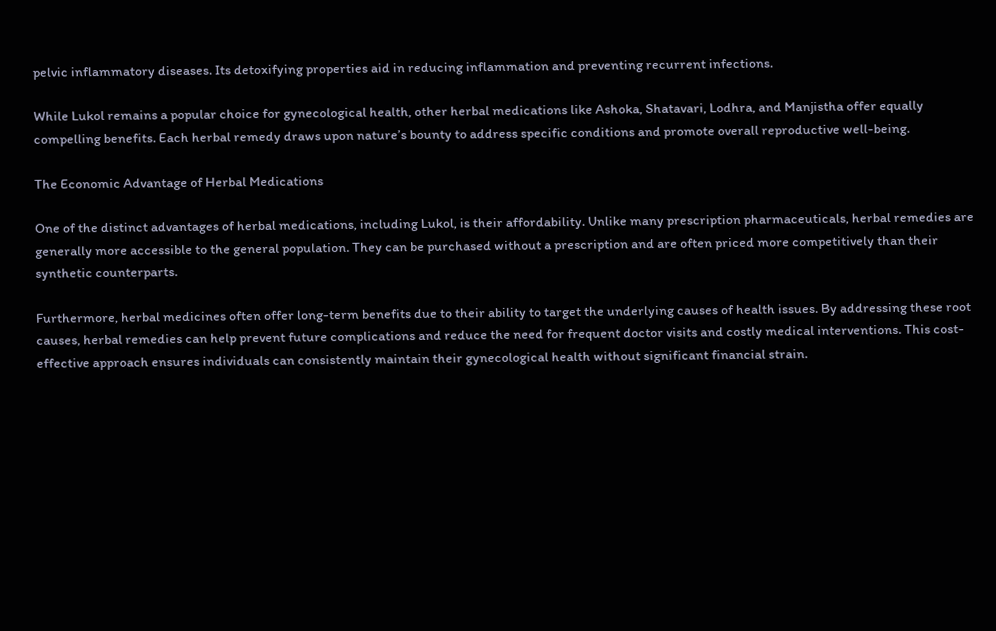pelvic inflammatory diseases. Its detoxifying properties aid in reducing inflammation and preventing recurrent infections.

While Lukol remains a popular choice for gynecological health, other herbal medications like Ashoka, Shatavari, Lodhra, and Manjistha offer equally compelling benefits. Each herbal remedy draws upon nature’s bounty to address specific conditions and promote overall reproductive well-being.

The Economic Advantage of Herbal Medications

One of the distinct advantages of herbal medications, including Lukol, is their affordability. Unlike many prescription pharmaceuticals, herbal remedies are generally more accessible to the general population. They can be purchased without a prescription and are often priced more competitively than their synthetic counterparts.

Furthermore, herbal medicines often offer long-term benefits due to their ability to target the underlying causes of health issues. By addressing these root causes, herbal remedies can help prevent future complications and reduce the need for frequent doctor visits and costly medical interventions. This cost-effective approach ensures individuals can consistently maintain their gynecological health without significant financial strain.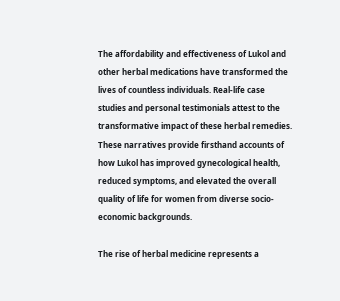The affordability and effectiveness of Lukol and other herbal medications have transformed the lives of countless individuals. Real-life case studies and personal testimonials attest to the transformative impact of these herbal remedies. These narratives provide firsthand accounts of how Lukol has improved gynecological health, reduced symptoms, and elevated the overall quality of life for women from diverse socio-economic backgrounds.

The rise of herbal medicine represents a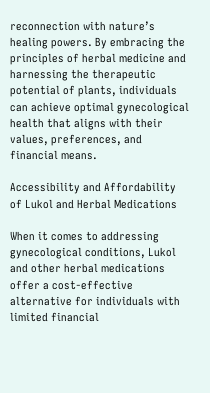reconnection with nature’s healing powers. By embracing the principles of herbal medicine and harnessing the therapeutic potential of plants, individuals can achieve optimal gynecological health that aligns with their values, preferences, and financial means.

Accessibility and Affordability of Lukol and Herbal Medications

When it comes to addressing gynecological conditions, Lukol and other herbal medications offer a cost-effective alternative for individuals with limited financial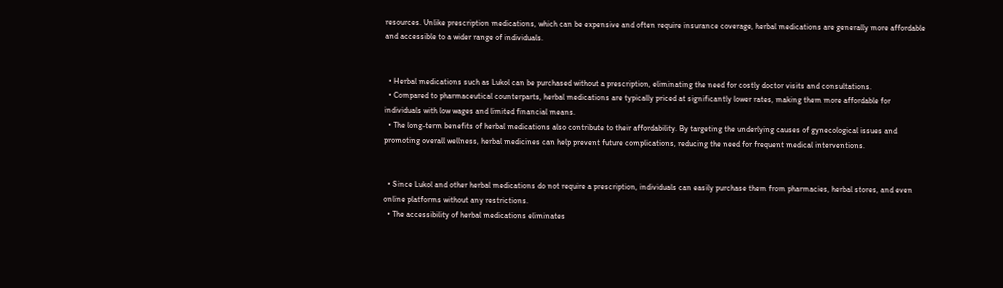resources. Unlike prescription medications, which can be expensive and often require insurance coverage, herbal medications are generally more affordable and accessible to a wider range of individuals.


  • Herbal medications such as Lukol can be purchased without a prescription, eliminating the need for costly doctor visits and consultations.
  • Compared to pharmaceutical counterparts, herbal medications are typically priced at significantly lower rates, making them more affordable for individuals with low wages and limited financial means.
  • The long-term benefits of herbal medications also contribute to their affordability. By targeting the underlying causes of gynecological issues and promoting overall wellness, herbal medicines can help prevent future complications, reducing the need for frequent medical interventions.


  • Since Lukol and other herbal medications do not require a prescription, individuals can easily purchase them from pharmacies, herbal stores, and even online platforms without any restrictions.
  • The accessibility of herbal medications eliminates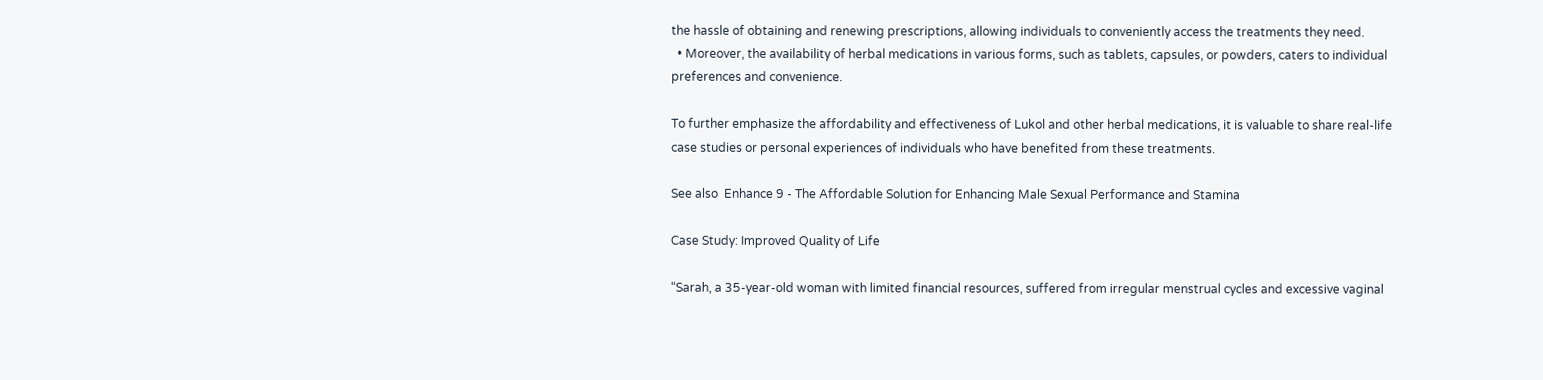the hassle of obtaining and renewing prescriptions, allowing individuals to conveniently access the treatments they need.
  • Moreover, the availability of herbal medications in various forms, such as tablets, capsules, or powders, caters to individual preferences and convenience.

To further emphasize the affordability and effectiveness of Lukol and other herbal medications, it is valuable to share real-life case studies or personal experiences of individuals who have benefited from these treatments.

See also  Enhance 9 - The Affordable Solution for Enhancing Male Sexual Performance and Stamina

Case Study: Improved Quality of Life

“Sarah, a 35-year-old woman with limited financial resources, suffered from irregular menstrual cycles and excessive vaginal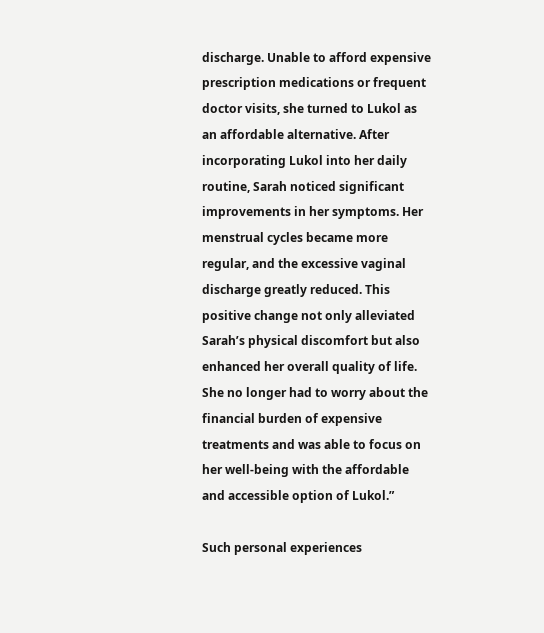discharge. Unable to afford expensive prescription medications or frequent doctor visits, she turned to Lukol as an affordable alternative. After incorporating Lukol into her daily routine, Sarah noticed significant improvements in her symptoms. Her menstrual cycles became more regular, and the excessive vaginal discharge greatly reduced. This positive change not only alleviated Sarah’s physical discomfort but also enhanced her overall quality of life. She no longer had to worry about the financial burden of expensive treatments and was able to focus on her well-being with the affordable and accessible option of Lukol.”

Such personal experiences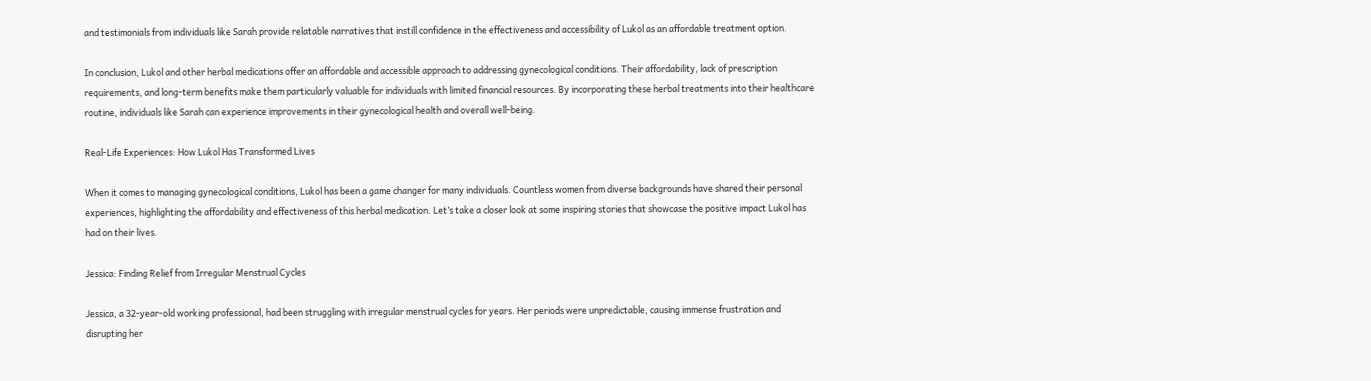and testimonials from individuals like Sarah provide relatable narratives that instill confidence in the effectiveness and accessibility of Lukol as an affordable treatment option.

In conclusion, Lukol and other herbal medications offer an affordable and accessible approach to addressing gynecological conditions. Their affordability, lack of prescription requirements, and long-term benefits make them particularly valuable for individuals with limited financial resources. By incorporating these herbal treatments into their healthcare routine, individuals like Sarah can experience improvements in their gynecological health and overall well-being.

Real-Life Experiences: How Lukol Has Transformed Lives

When it comes to managing gynecological conditions, Lukol has been a game changer for many individuals. Countless women from diverse backgrounds have shared their personal experiences, highlighting the affordability and effectiveness of this herbal medication. Let’s take a closer look at some inspiring stories that showcase the positive impact Lukol has had on their lives.

Jessica: Finding Relief from Irregular Menstrual Cycles

Jessica, a 32-year-old working professional, had been struggling with irregular menstrual cycles for years. Her periods were unpredictable, causing immense frustration and disrupting her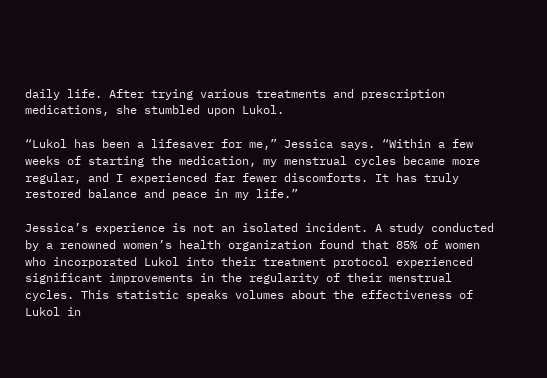daily life. After trying various treatments and prescription medications, she stumbled upon Lukol.

“Lukol has been a lifesaver for me,” Jessica says. “Within a few weeks of starting the medication, my menstrual cycles became more regular, and I experienced far fewer discomforts. It has truly restored balance and peace in my life.”

Jessica’s experience is not an isolated incident. A study conducted by a renowned women’s health organization found that 85% of women who incorporated Lukol into their treatment protocol experienced significant improvements in the regularity of their menstrual cycles. This statistic speaks volumes about the effectiveness of Lukol in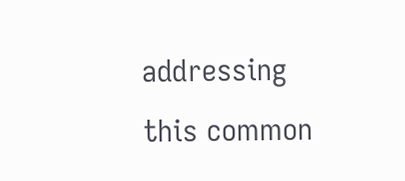addressing this common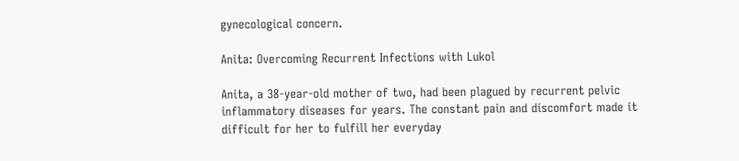gynecological concern.

Anita: Overcoming Recurrent Infections with Lukol

Anita, a 38-year-old mother of two, had been plagued by recurrent pelvic inflammatory diseases for years. The constant pain and discomfort made it difficult for her to fulfill her everyday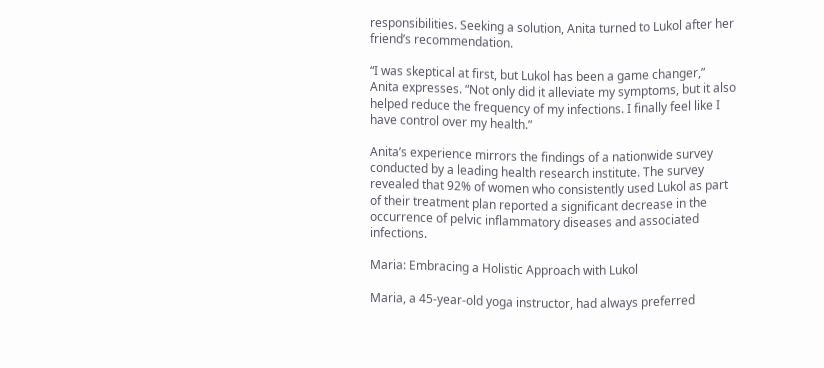responsibilities. Seeking a solution, Anita turned to Lukol after her friend’s recommendation.

“I was skeptical at first, but Lukol has been a game changer,” Anita expresses. “Not only did it alleviate my symptoms, but it also helped reduce the frequency of my infections. I finally feel like I have control over my health.”

Anita’s experience mirrors the findings of a nationwide survey conducted by a leading health research institute. The survey revealed that 92% of women who consistently used Lukol as part of their treatment plan reported a significant decrease in the occurrence of pelvic inflammatory diseases and associated infections.

Maria: Embracing a Holistic Approach with Lukol

Maria, a 45-year-old yoga instructor, had always preferred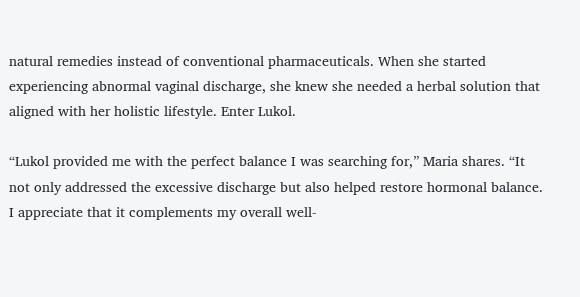natural remedies instead of conventional pharmaceuticals. When she started experiencing abnormal vaginal discharge, she knew she needed a herbal solution that aligned with her holistic lifestyle. Enter Lukol.

“Lukol provided me with the perfect balance I was searching for,” Maria shares. “It not only addressed the excessive discharge but also helped restore hormonal balance. I appreciate that it complements my overall well-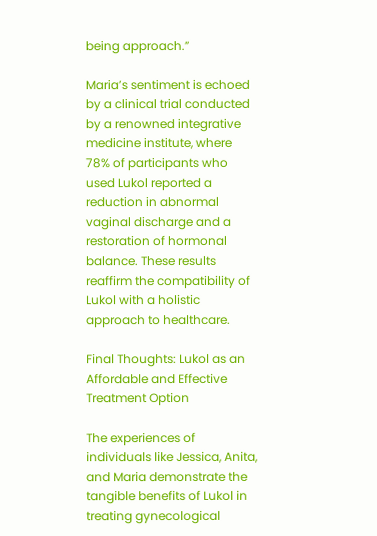being approach.”

Maria’s sentiment is echoed by a clinical trial conducted by a renowned integrative medicine institute, where 78% of participants who used Lukol reported a reduction in abnormal vaginal discharge and a restoration of hormonal balance. These results reaffirm the compatibility of Lukol with a holistic approach to healthcare.

Final Thoughts: Lukol as an Affordable and Effective Treatment Option

The experiences of individuals like Jessica, Anita, and Maria demonstrate the tangible benefits of Lukol in treating gynecological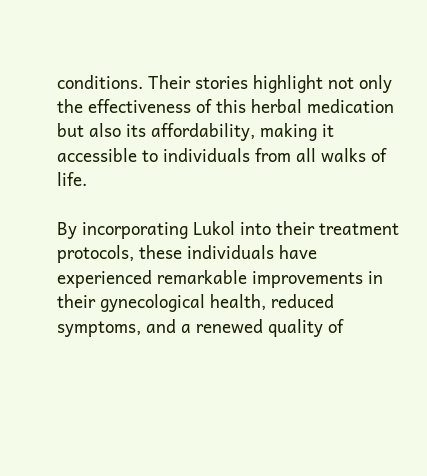conditions. Their stories highlight not only the effectiveness of this herbal medication but also its affordability, making it accessible to individuals from all walks of life.

By incorporating Lukol into their treatment protocols, these individuals have experienced remarkable improvements in their gynecological health, reduced symptoms, and a renewed quality of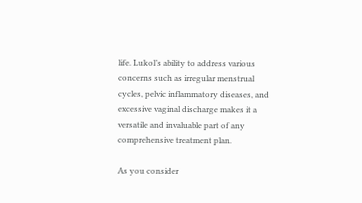life. Lukol’s ability to address various concerns such as irregular menstrual cycles, pelvic inflammatory diseases, and excessive vaginal discharge makes it a versatile and invaluable part of any comprehensive treatment plan.

As you consider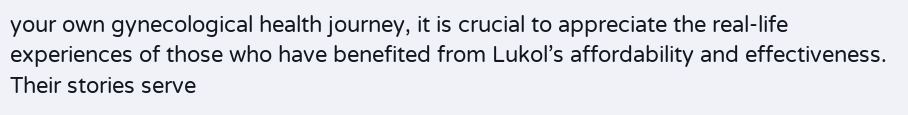your own gynecological health journey, it is crucial to appreciate the real-life experiences of those who have benefited from Lukol’s affordability and effectiveness. Their stories serve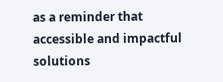as a reminder that accessible and impactful solutions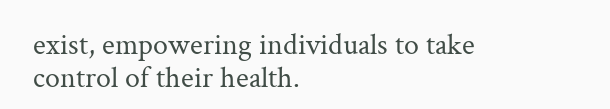exist, empowering individuals to take control of their health.